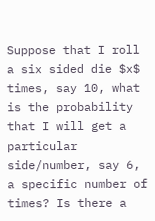Suppose that I roll a six sided die $x$ times, say 10, what is the probability that I will get a particular side/number, say 6, a specific number of times? Is there a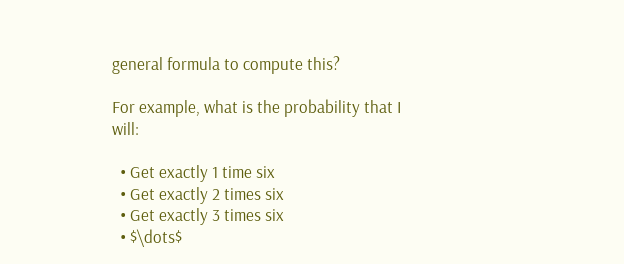general formula to compute this?

For example, what is the probability that I will:

  • Get exactly 1 time six
  • Get exactly 2 times six
  • Get exactly 3 times six
  • $\dots$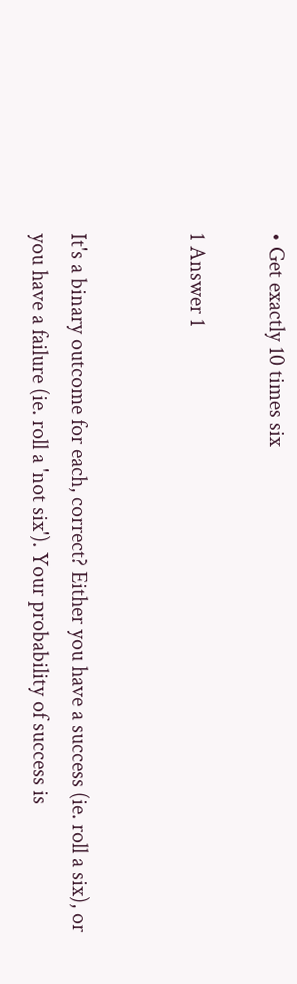• Get exactly 10 times six

1 Answer 1


It's a binary outcome for each, correct? Either you have a success (ie. roll a six), or you have a failure (ie. roll a 'not six'). Your probability of success is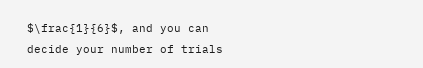$\frac{1}{6}$, and you can decide your number of trials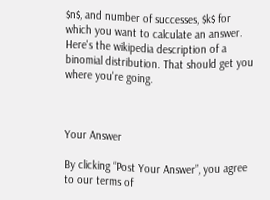$n$, and number of successes, $k$ for which you want to calculate an answer. Here's the wikipedia description of a binomial distribution. That should get you where you're going.



Your Answer

By clicking “Post Your Answer”, you agree to our terms of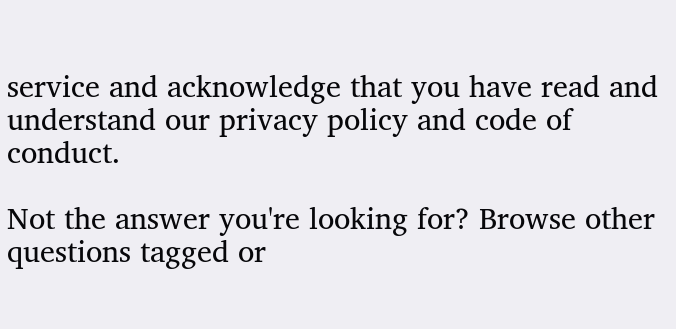service and acknowledge that you have read and understand our privacy policy and code of conduct.

Not the answer you're looking for? Browse other questions tagged or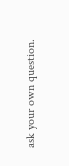ask your own question.